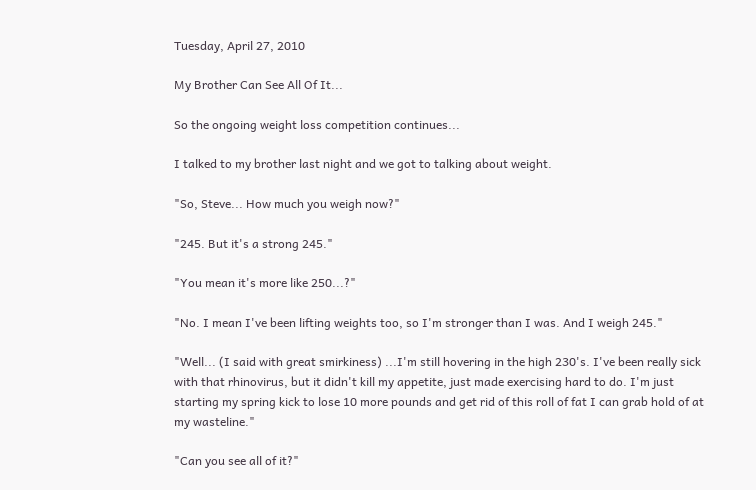Tuesday, April 27, 2010

My Brother Can See All Of It...

So the ongoing weight loss competition continues...

I talked to my brother last night and we got to talking about weight.

"So, Steve... How much you weigh now?"

"245. But it's a strong 245."

"You mean it's more like 250...?"

"No. I mean I've been lifting weights too, so I'm stronger than I was. And I weigh 245."

"Well... (I said with great smirkiness) ...I'm still hovering in the high 230's. I've been really sick with that rhinovirus, but it didn't kill my appetite, just made exercising hard to do. I'm just starting my spring kick to lose 10 more pounds and get rid of this roll of fat I can grab hold of at my wasteline."

"Can you see all of it?"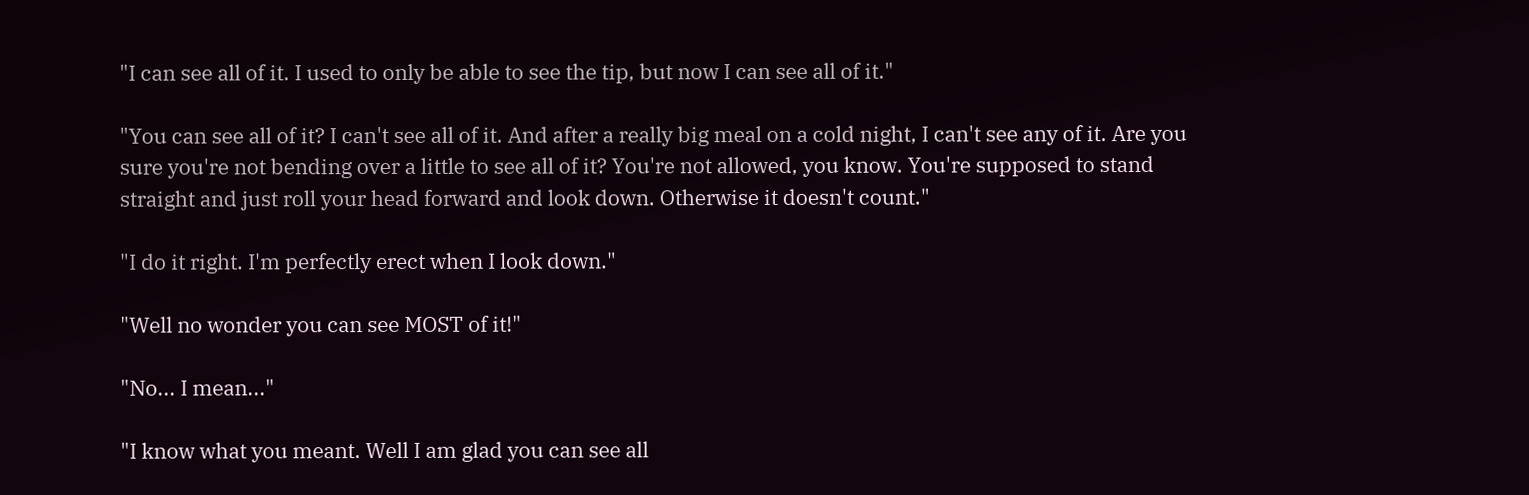"I can see all of it. I used to only be able to see the tip, but now I can see all of it."

"You can see all of it? I can't see all of it. And after a really big meal on a cold night, I can't see any of it. Are you sure you're not bending over a little to see all of it? You're not allowed, you know. You're supposed to stand straight and just roll your head forward and look down. Otherwise it doesn't count."

"I do it right. I'm perfectly erect when I look down."

"Well no wonder you can see MOST of it!"

"No... I mean..."

"I know what you meant. Well I am glad you can see all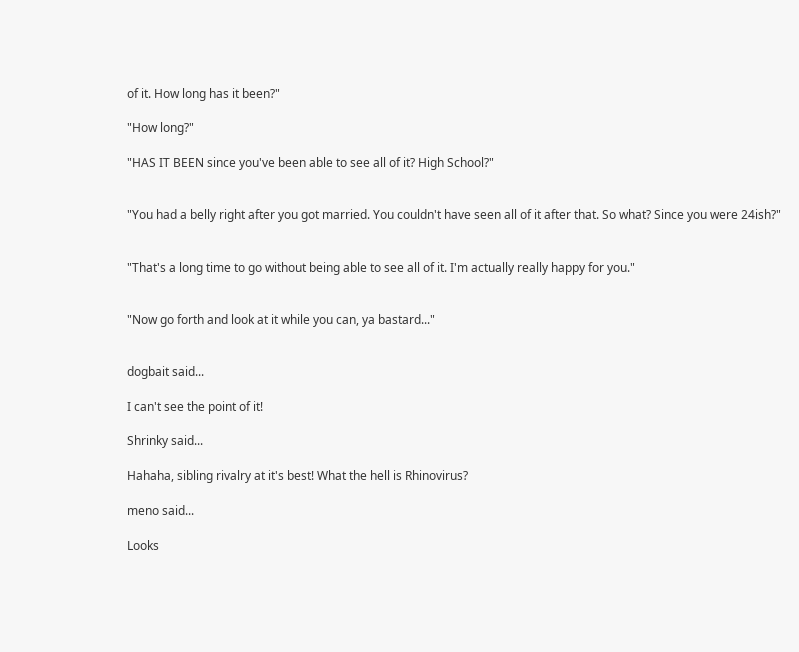of it. How long has it been?"

"How long?"

"HAS IT BEEN since you've been able to see all of it? High School?"


"You had a belly right after you got married. You couldn't have seen all of it after that. So what? Since you were 24ish?"


"That's a long time to go without being able to see all of it. I'm actually really happy for you."


"Now go forth and look at it while you can, ya bastard..."


dogbait said...

I can't see the point of it!

Shrinky said...

Hahaha, sibling rivalry at it's best! What the hell is Rhinovirus?

meno said...

Looks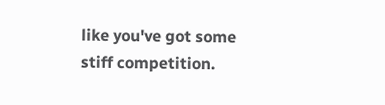like you've got some stiff competition.